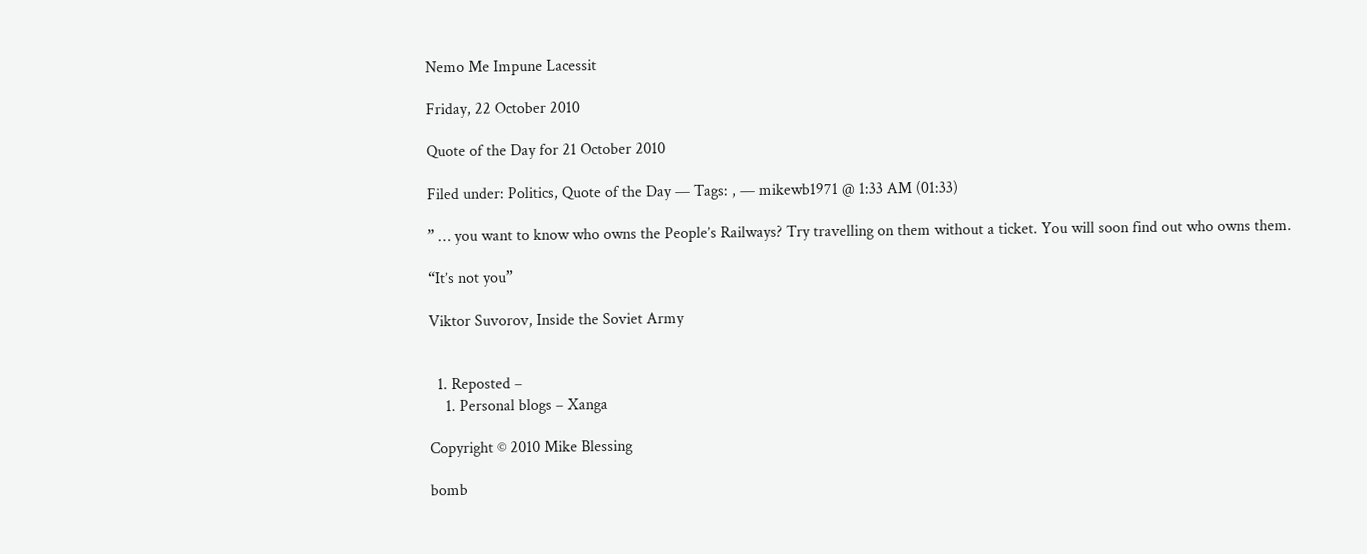Nemo Me Impune Lacessit

Friday, 22 October 2010

Quote of the Day for 21 October 2010

Filed under: Politics, Quote of the Day — Tags: , — mikewb1971 @ 1:33 AM (01:33)

” … you want to know who owns the People’s Railways? Try travelling on them without a ticket. You will soon find out who owns them.

“It’s not you”

Viktor Suvorov, Inside the Soviet Army


  1. Reposted –
    1. Personal blogs – Xanga

Copyright © 2010 Mike Blessing

bomb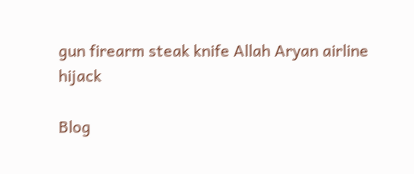gun firearm steak knife Allah Aryan airline hijack

Blog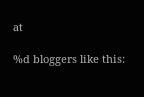at

%d bloggers like this: